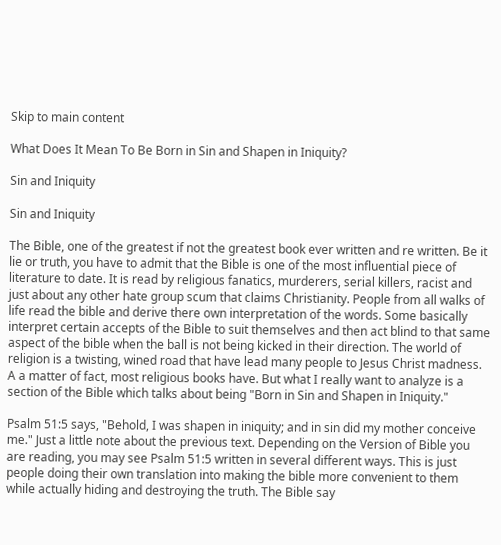Skip to main content

What Does It Mean To Be Born in Sin and Shapen in Iniquity?

Sin and Iniquity

Sin and Iniquity

The Bible, one of the greatest if not the greatest book ever written and re written. Be it lie or truth, you have to admit that the Bible is one of the most influential piece of literature to date. It is read by religious fanatics, murderers, serial killers, racist and just about any other hate group scum that claims Christianity. People from all walks of life read the bible and derive there own interpretation of the words. Some basically interpret certain accepts of the Bible to suit themselves and then act blind to that same aspect of the bible when the ball is not being kicked in their direction. The world of religion is a twisting, wined road that have lead many people to Jesus Christ madness. A a matter of fact, most religious books have. But what I really want to analyze is a section of the Bible which talks about being "Born in Sin and Shapen in Iniquity."

Psalm 51:5 says, "Behold, I was shapen in iniquity; and in sin did my mother conceive me." Just a little note about the previous text. Depending on the Version of Bible you are reading, you may see Psalm 51:5 written in several different ways. This is just people doing their own translation into making the bible more convenient to them while actually hiding and destroying the truth. The Bible say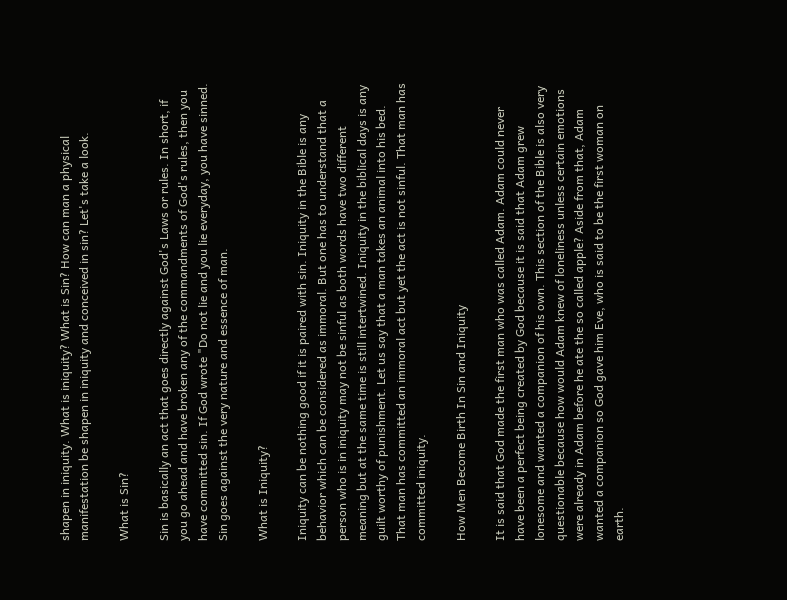shapen in iniquity. What is iniquity? What is Sin? How can man a physical manifestation be shapen in iniquity and conceived in sin? Let's take a look.

What is Sin?

Sin is basically an act that goes directly against God's Laws or rules. In short, if you go ahead and have broken any of the commandments of God's rules, then you have committed sin. If God wrote "Do not lie and you lie everyday, you have sinned. Sin goes against the very nature and essence of man.

What is Iniquity?

Iniquity can be nothing good if it is paired with sin. Iniquity in the Bible is any behavior which can be considered as immoral. But one has to understand that a person who is in iniquity may not be sinful as both words have two different meaning but at the same time is still intertwined. Iniquity in the biblical days is any guilt worthy of punishment. Let us say that a man takes an animal into his bed. That man has committed an immoral act but yet the act is not sinful. That man has committed iniquity.

How Men Become Birth In Sin and Iniquity

It is said that God made the first man who was called Adam. Adam could never have been a perfect being created by God because it is said that Adam grew lonesome and wanted a companion of his own. This section of the Bible is also very questionable because how would Adam knew of loneliness unless certain emotions were already in Adam before he ate the so called apple? Aside from that, Adam wanted a companion so God gave him Eve, who is said to be the first woman on earth.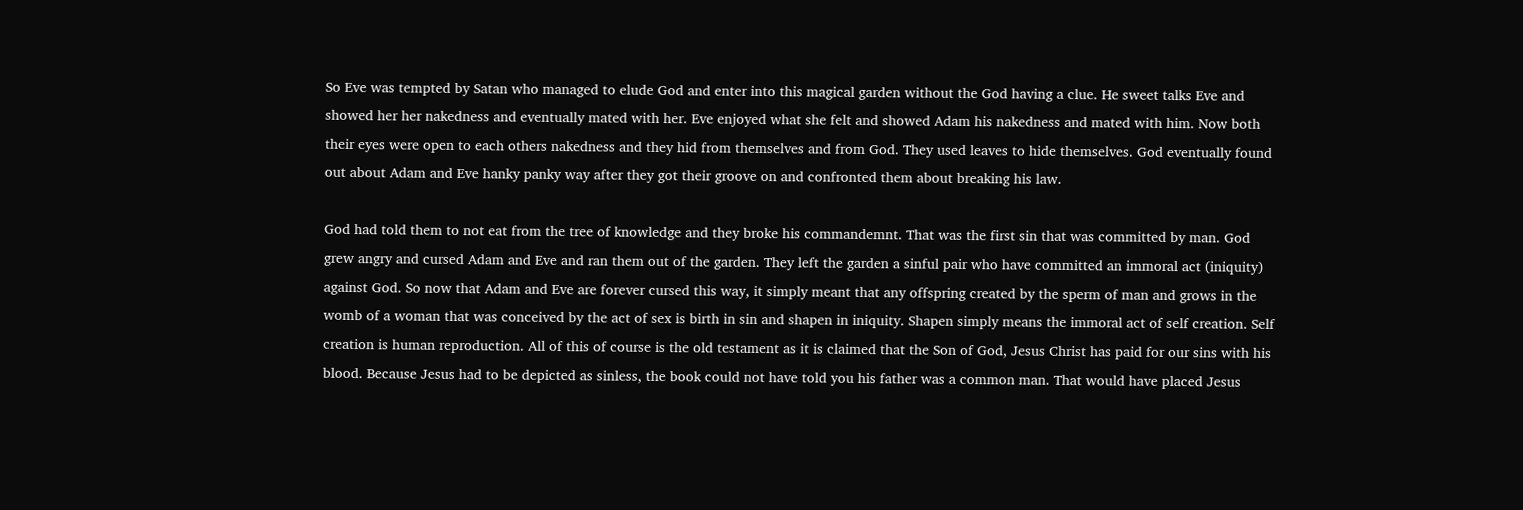So Eve was tempted by Satan who managed to elude God and enter into this magical garden without the God having a clue. He sweet talks Eve and showed her her nakedness and eventually mated with her. Eve enjoyed what she felt and showed Adam his nakedness and mated with him. Now both their eyes were open to each others nakedness and they hid from themselves and from God. They used leaves to hide themselves. God eventually found out about Adam and Eve hanky panky way after they got their groove on and confronted them about breaking his law.

God had told them to not eat from the tree of knowledge and they broke his commandemnt. That was the first sin that was committed by man. God grew angry and cursed Adam and Eve and ran them out of the garden. They left the garden a sinful pair who have committed an immoral act (iniquity) against God. So now that Adam and Eve are forever cursed this way, it simply meant that any offspring created by the sperm of man and grows in the womb of a woman that was conceived by the act of sex is birth in sin and shapen in iniquity. Shapen simply means the immoral act of self creation. Self creation is human reproduction. All of this of course is the old testament as it is claimed that the Son of God, Jesus Christ has paid for our sins with his blood. Because Jesus had to be depicted as sinless, the book could not have told you his father was a common man. That would have placed Jesus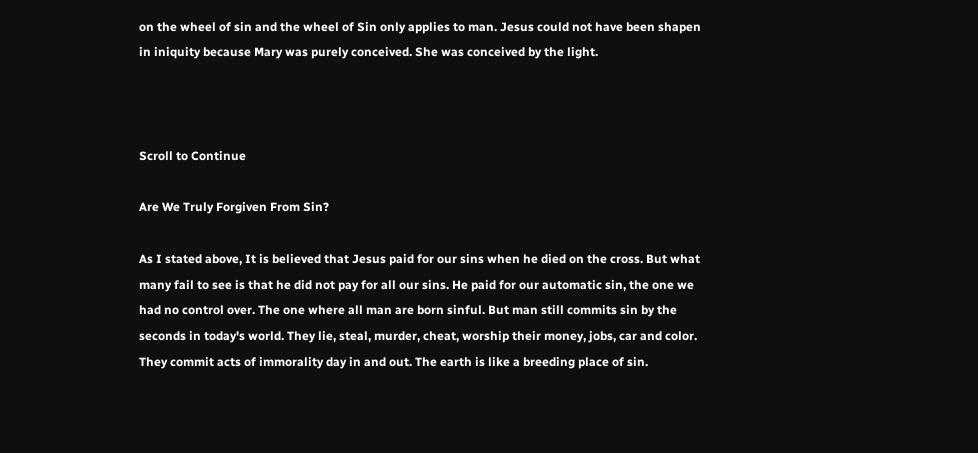on the wheel of sin and the wheel of Sin only applies to man. Jesus could not have been shapen in iniquity because Mary was purely conceived. She was conceived by the light.



Scroll to Continue

Are We Truly Forgiven From Sin?

As I stated above, It is believed that Jesus paid for our sins when he died on the cross. But what many fail to see is that he did not pay for all our sins. He paid for our automatic sin, the one we had no control over. The one where all man are born sinful. But man still commits sin by the seconds in today's world. They lie, steal, murder, cheat, worship their money, jobs, car and color. They commit acts of immorality day in and out. The earth is like a breeding place of sin.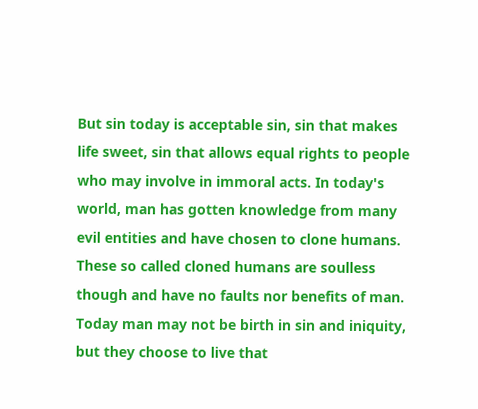But sin today is acceptable sin, sin that makes life sweet, sin that allows equal rights to people who may involve in immoral acts. In today's world, man has gotten knowledge from many evil entities and have chosen to clone humans. These so called cloned humans are soulless though and have no faults nor benefits of man. Today man may not be birth in sin and iniquity, but they choose to live that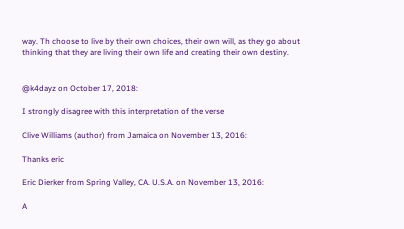way. Th choose to live by their own choices, their own will, as they go about thinking that they are living their own life and creating their own destiny.


@k4dayz on October 17, 2018:

I strongly disagree with this interpretation of the verse

Clive Williams (author) from Jamaica on November 13, 2016:

Thanks eric

Eric Dierker from Spring Valley, CA. U.S.A. on November 13, 2016:

A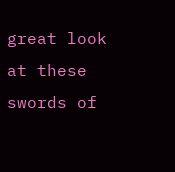great look at these swords of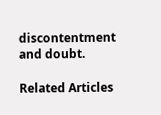discontentment and doubt.

Related Articles